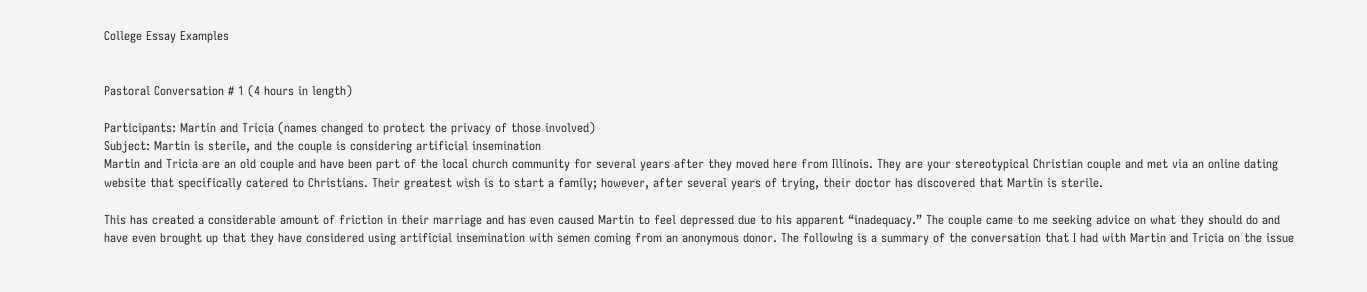College Essay Examples


Pastoral Conversation # 1 (4 hours in length)

Participants: Martin and Tricia (names changed to protect the privacy of those involved)
Subject: Martin is sterile, and the couple is considering artificial insemination
Martin and Tricia are an old couple and have been part of the local church community for several years after they moved here from Illinois. They are your stereotypical Christian couple and met via an online dating website that specifically catered to Christians. Their greatest wish is to start a family; however, after several years of trying, their doctor has discovered that Martin is sterile.

This has created a considerable amount of friction in their marriage and has even caused Martin to feel depressed due to his apparent “inadequacy.” The couple came to me seeking advice on what they should do and have even brought up that they have considered using artificial insemination with semen coming from an anonymous donor. The following is a summary of the conversation that I had with Martin and Tricia on the issue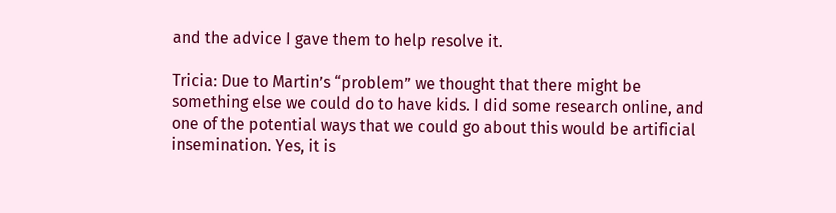and the advice I gave them to help resolve it.

Tricia: Due to Martin’s “problem” we thought that there might be something else we could do to have kids. I did some research online, and one of the potential ways that we could go about this would be artificial insemination. Yes, it is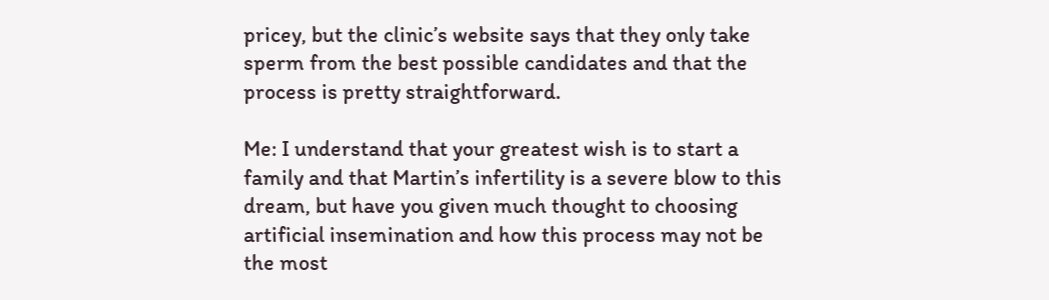pricey, but the clinic’s website says that they only take sperm from the best possible candidates and that the process is pretty straightforward.

Me: I understand that your greatest wish is to start a family and that Martin’s infertility is a severe blow to this dream, but have you given much thought to choosing artificial insemination and how this process may not be the most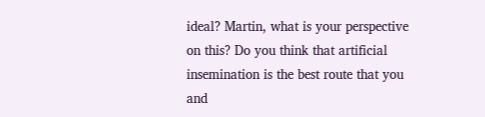ideal? Martin, what is your perspective on this? Do you think that artificial insemination is the best route that you and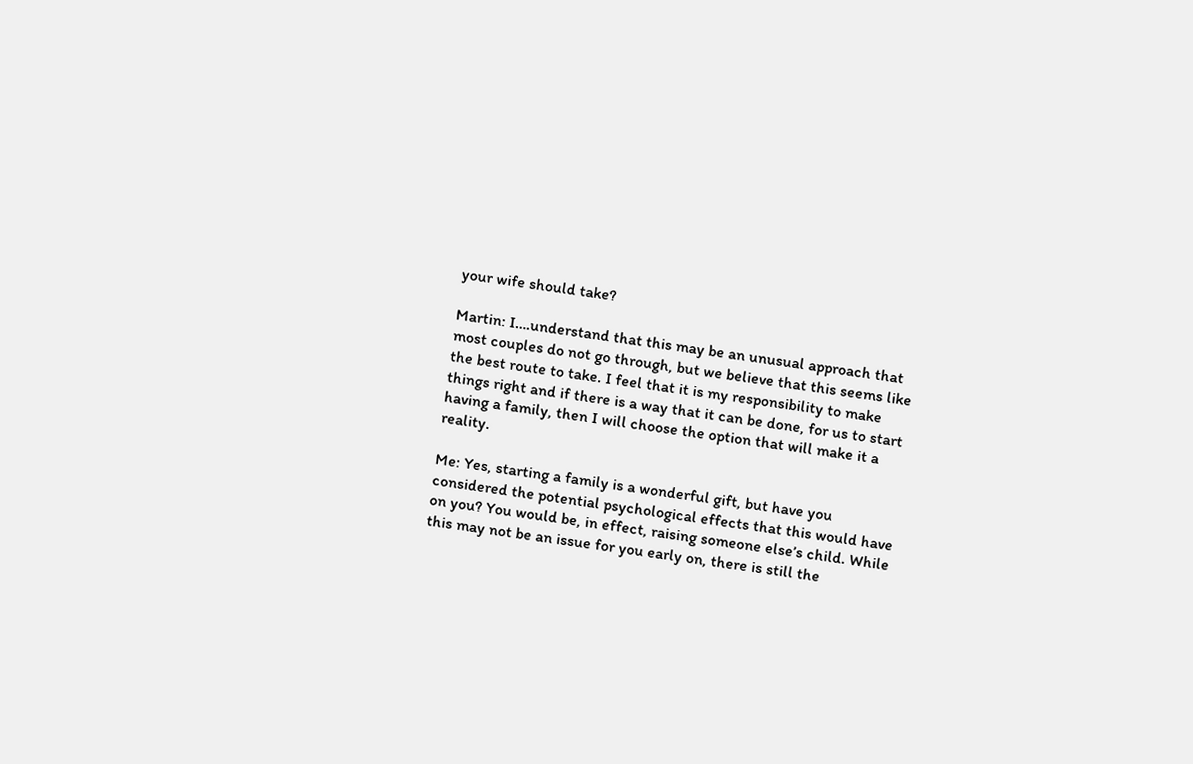your wife should take?

Martin: I….understand that this may be an unusual approach that most couples do not go through, but we believe that this seems like the best route to take. I feel that it is my responsibility to make things right and if there is a way that it can be done, for us to start having a family, then I will choose the option that will make it a reality.

Me: Yes, starting a family is a wonderful gift, but have you considered the potential psychological effects that this would have on you? You would be, in effect, raising someone else’s child. While this may not be an issue for you early on, there is still the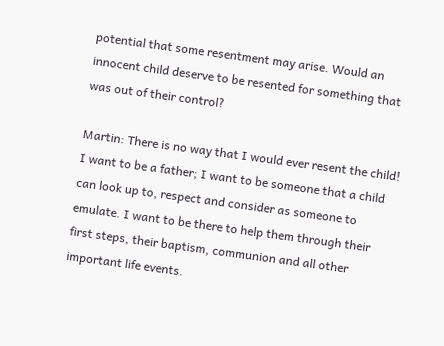potential that some resentment may arise. Would an innocent child deserve to be resented for something that was out of their control?

Martin: There is no way that I would ever resent the child! I want to be a father; I want to be someone that a child can look up to, respect and consider as someone to emulate. I want to be there to help them through their first steps, their baptism, communion and all other important life events.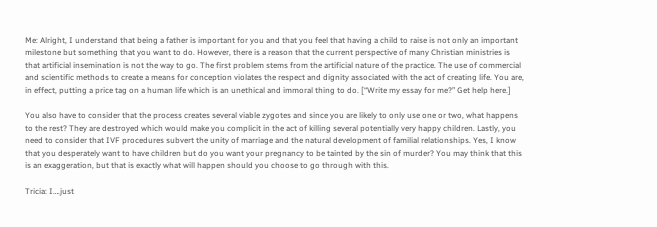Me: Alright, I understand that being a father is important for you and that you feel that having a child to raise is not only an important milestone but something that you want to do. However, there is a reason that the current perspective of many Christian ministries is that artificial insemination is not the way to go. The first problem stems from the artificial nature of the practice. The use of commercial and scientific methods to create a means for conception violates the respect and dignity associated with the act of creating life. You are, in effect, putting a price tag on a human life which is an unethical and immoral thing to do. [“Write my essay for me?” Get help here.]

You also have to consider that the process creates several viable zygotes and since you are likely to only use one or two, what happens to the rest? They are destroyed which would make you complicit in the act of killing several potentially very happy children. Lastly, you need to consider that IVF procedures subvert the unity of marriage and the natural development of familial relationships. Yes, I know that you desperately want to have children but do you want your pregnancy to be tainted by the sin of murder? You may think that this is an exaggeration, but that is exactly what will happen should you choose to go through with this.

Tricia: I….just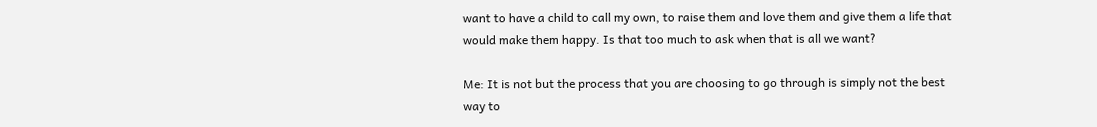want to have a child to call my own, to raise them and love them and give them a life that would make them happy. Is that too much to ask when that is all we want?

Me: It is not but the process that you are choosing to go through is simply not the best way to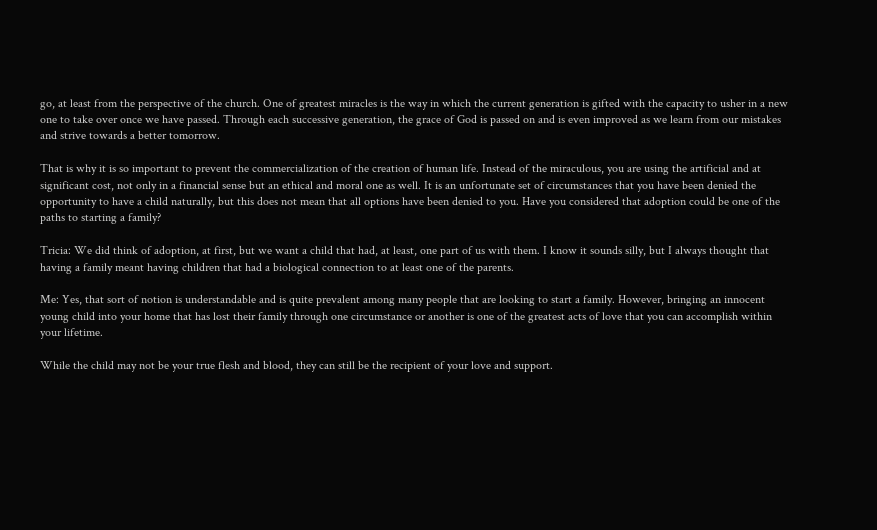go, at least from the perspective of the church. One of greatest miracles is the way in which the current generation is gifted with the capacity to usher in a new one to take over once we have passed. Through each successive generation, the grace of God is passed on and is even improved as we learn from our mistakes and strive towards a better tomorrow.

That is why it is so important to prevent the commercialization of the creation of human life. Instead of the miraculous, you are using the artificial and at significant cost, not only in a financial sense but an ethical and moral one as well. It is an unfortunate set of circumstances that you have been denied the opportunity to have a child naturally, but this does not mean that all options have been denied to you. Have you considered that adoption could be one of the paths to starting a family?

Tricia: We did think of adoption, at first, but we want a child that had, at least, one part of us with them. I know it sounds silly, but I always thought that having a family meant having children that had a biological connection to at least one of the parents.

Me: Yes, that sort of notion is understandable and is quite prevalent among many people that are looking to start a family. However, bringing an innocent young child into your home that has lost their family through one circumstance or another is one of the greatest acts of love that you can accomplish within your lifetime.

While the child may not be your true flesh and blood, they can still be the recipient of your love and support.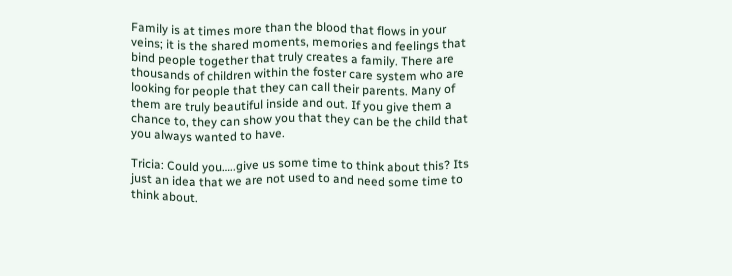Family is at times more than the blood that flows in your veins; it is the shared moments, memories and feelings that bind people together that truly creates a family. There are thousands of children within the foster care system who are looking for people that they can call their parents. Many of them are truly beautiful inside and out. If you give them a chance to, they can show you that they can be the child that you always wanted to have.

Tricia: Could you…..give us some time to think about this? Its just an idea that we are not used to and need some time to think about.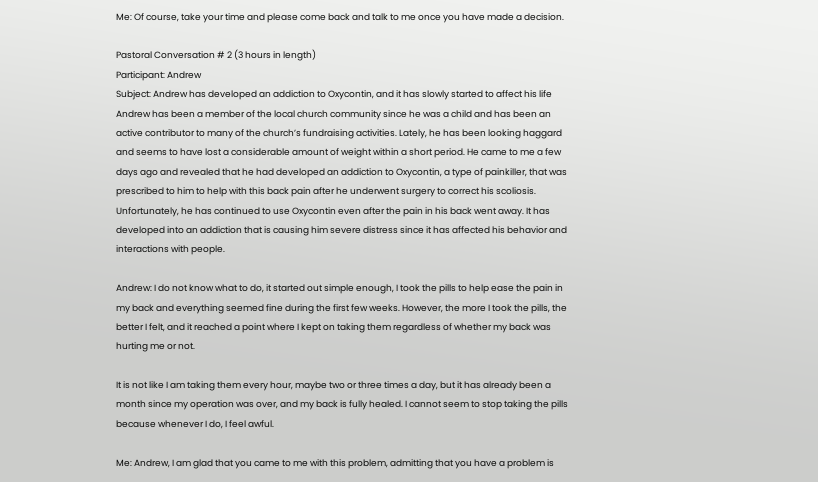Me: Of course, take your time and please come back and talk to me once you have made a decision.

Pastoral Conversation # 2 (3 hours in length)
Participant: Andrew
Subject: Andrew has developed an addiction to Oxycontin, and it has slowly started to affect his life
Andrew has been a member of the local church community since he was a child and has been an active contributor to many of the church’s fundraising activities. Lately, he has been looking haggard and seems to have lost a considerable amount of weight within a short period. He came to me a few days ago and revealed that he had developed an addiction to Oxycontin, a type of painkiller, that was prescribed to him to help with this back pain after he underwent surgery to correct his scoliosis. Unfortunately, he has continued to use Oxycontin even after the pain in his back went away. It has developed into an addiction that is causing him severe distress since it has affected his behavior and interactions with people.

Andrew: I do not know what to do, it started out simple enough, I took the pills to help ease the pain in my back and everything seemed fine during the first few weeks. However, the more I took the pills, the better I felt, and it reached a point where I kept on taking them regardless of whether my back was hurting me or not.

It is not like I am taking them every hour, maybe two or three times a day, but it has already been a month since my operation was over, and my back is fully healed. I cannot seem to stop taking the pills because whenever I do, I feel awful.

Me: Andrew, I am glad that you came to me with this problem, admitting that you have a problem is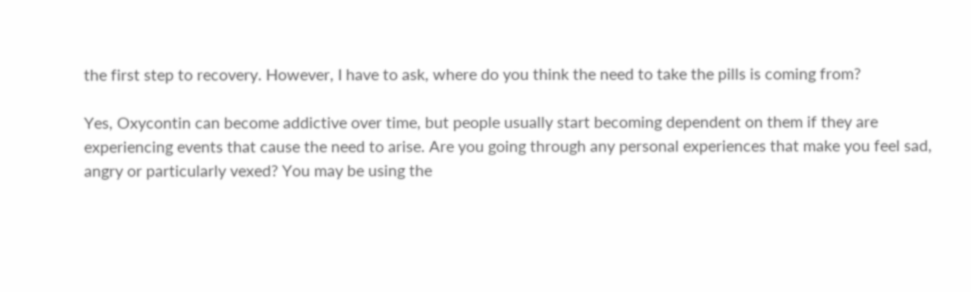the first step to recovery. However, I have to ask, where do you think the need to take the pills is coming from?

Yes, Oxycontin can become addictive over time, but people usually start becoming dependent on them if they are experiencing events that cause the need to arise. Are you going through any personal experiences that make you feel sad, angry or particularly vexed? You may be using the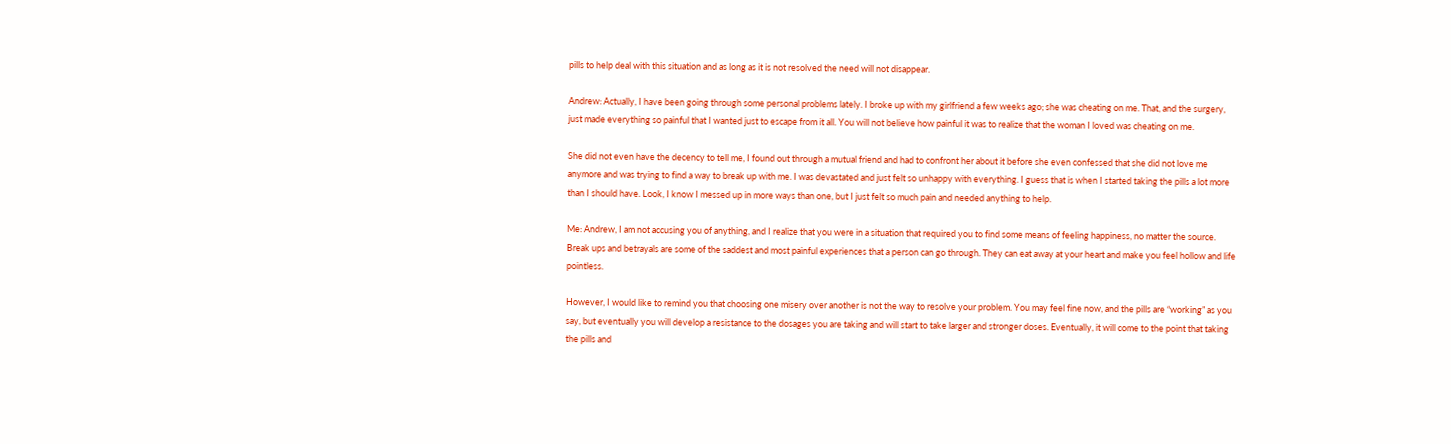pills to help deal with this situation and as long as it is not resolved the need will not disappear.

Andrew: Actually, I have been going through some personal problems lately. I broke up with my girlfriend a few weeks ago; she was cheating on me. That, and the surgery, just made everything so painful that I wanted just to escape from it all. You will not believe how painful it was to realize that the woman I loved was cheating on me.

She did not even have the decency to tell me, I found out through a mutual friend and had to confront her about it before she even confessed that she did not love me anymore and was trying to find a way to break up with me. I was devastated and just felt so unhappy with everything. I guess that is when I started taking the pills a lot more than I should have. Look, I know I messed up in more ways than one, but I just felt so much pain and needed anything to help.

Me: Andrew, I am not accusing you of anything, and I realize that you were in a situation that required you to find some means of feeling happiness, no matter the source. Break ups and betrayals are some of the saddest and most painful experiences that a person can go through. They can eat away at your heart and make you feel hollow and life pointless.

However, I would like to remind you that choosing one misery over another is not the way to resolve your problem. You may feel fine now, and the pills are “working” as you say, but eventually you will develop a resistance to the dosages you are taking and will start to take larger and stronger doses. Eventually, it will come to the point that taking the pills and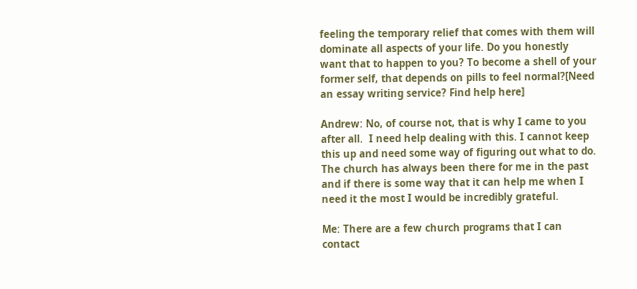feeling the temporary relief that comes with them will dominate all aspects of your life. Do you honestly want that to happen to you? To become a shell of your former self, that depends on pills to feel normal?[Need an essay writing service? Find help here]

Andrew: No, of course not, that is why I came to you after all.  I need help dealing with this. I cannot keep this up and need some way of figuring out what to do. The church has always been there for me in the past and if there is some way that it can help me when I need it the most I would be incredibly grateful.

Me: There are a few church programs that I can contact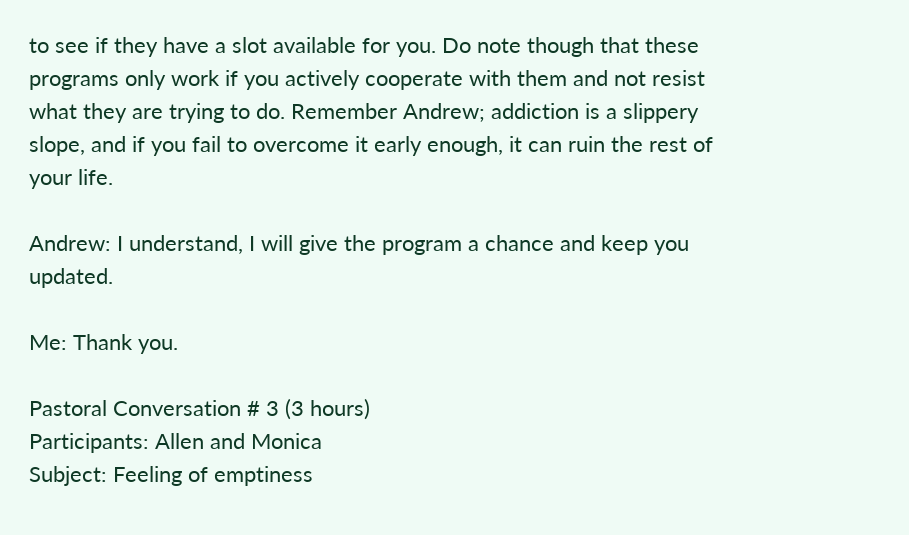to see if they have a slot available for you. Do note though that these programs only work if you actively cooperate with them and not resist what they are trying to do. Remember Andrew; addiction is a slippery slope, and if you fail to overcome it early enough, it can ruin the rest of your life.

Andrew: I understand, I will give the program a chance and keep you updated.

Me: Thank you.

Pastoral Conversation # 3 (3 hours)
Participants: Allen and Monica
Subject: Feeling of emptiness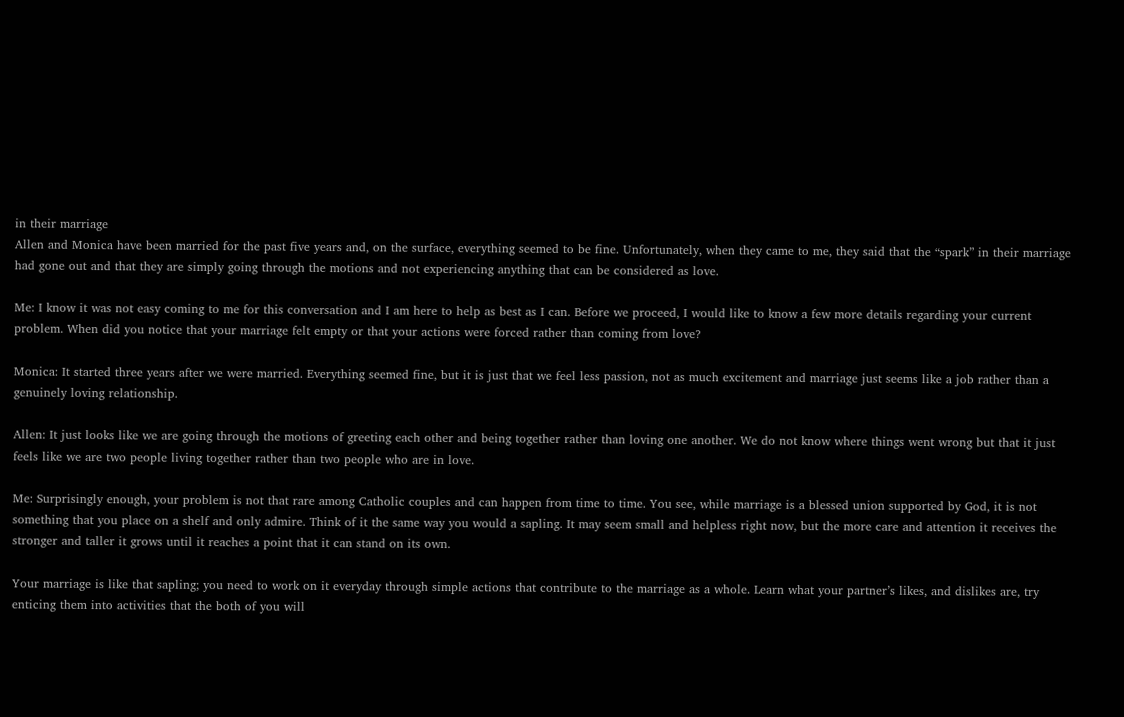in their marriage
Allen and Monica have been married for the past five years and, on the surface, everything seemed to be fine. Unfortunately, when they came to me, they said that the “spark” in their marriage had gone out and that they are simply going through the motions and not experiencing anything that can be considered as love.

Me: I know it was not easy coming to me for this conversation and I am here to help as best as I can. Before we proceed, I would like to know a few more details regarding your current problem. When did you notice that your marriage felt empty or that your actions were forced rather than coming from love?

Monica: It started three years after we were married. Everything seemed fine, but it is just that we feel less passion, not as much excitement and marriage just seems like a job rather than a genuinely loving relationship.

Allen: It just looks like we are going through the motions of greeting each other and being together rather than loving one another. We do not know where things went wrong but that it just feels like we are two people living together rather than two people who are in love.

Me: Surprisingly enough, your problem is not that rare among Catholic couples and can happen from time to time. You see, while marriage is a blessed union supported by God, it is not something that you place on a shelf and only admire. Think of it the same way you would a sapling. It may seem small and helpless right now, but the more care and attention it receives the stronger and taller it grows until it reaches a point that it can stand on its own.

Your marriage is like that sapling; you need to work on it everyday through simple actions that contribute to the marriage as a whole. Learn what your partner’s likes, and dislikes are, try enticing them into activities that the both of you will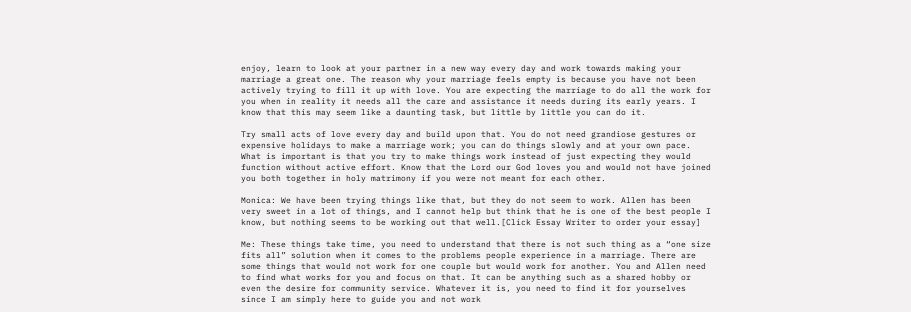enjoy, learn to look at your partner in a new way every day and work towards making your marriage a great one. The reason why your marriage feels empty is because you have not been actively trying to fill it up with love. You are expecting the marriage to do all the work for you when in reality it needs all the care and assistance it needs during its early years. I know that this may seem like a daunting task, but little by little you can do it.

Try small acts of love every day and build upon that. You do not need grandiose gestures or expensive holidays to make a marriage work; you can do things slowly and at your own pace. What is important is that you try to make things work instead of just expecting they would function without active effort. Know that the Lord our God loves you and would not have joined you both together in holy matrimony if you were not meant for each other.

Monica: We have been trying things like that, but they do not seem to work. Allen has been very sweet in a lot of things, and I cannot help but think that he is one of the best people I know, but nothing seems to be working out that well.[Click Essay Writer to order your essay]

Me: These things take time, you need to understand that there is not such thing as a “one size fits all” solution when it comes to the problems people experience in a marriage. There are some things that would not work for one couple but would work for another. You and Allen need to find what works for you and focus on that. It can be anything such as a shared hobby or even the desire for community service. Whatever it is, you need to find it for yourselves since I am simply here to guide you and not work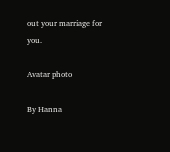out your marriage for you.

Avatar photo

By Hanna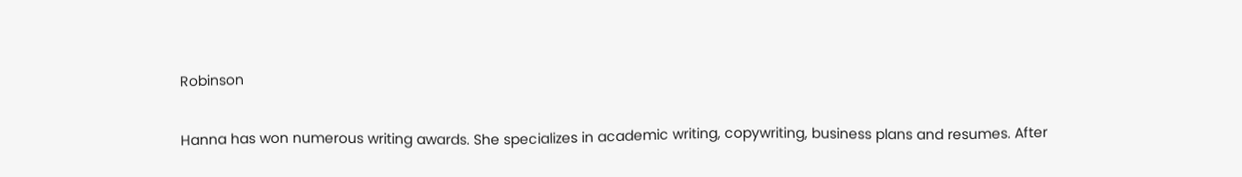Robinson

Hanna has won numerous writing awards. She specializes in academic writing, copywriting, business plans and resumes. After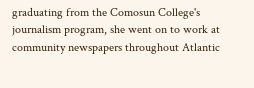graduating from the Comosun College's journalism program, she went on to work at community newspapers throughout Atlantic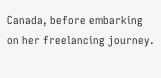Canada, before embarking on her freelancing journey.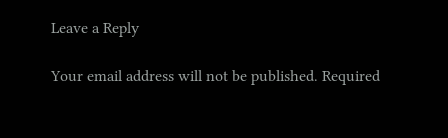Leave a Reply

Your email address will not be published. Required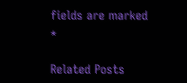fields are marked *

Related Posts